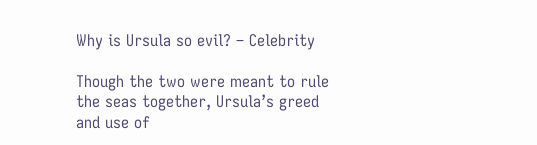Why is Ursula so evil? – Celebrity

Though the two were meant to rule the seas together, Ursula’s greed and use of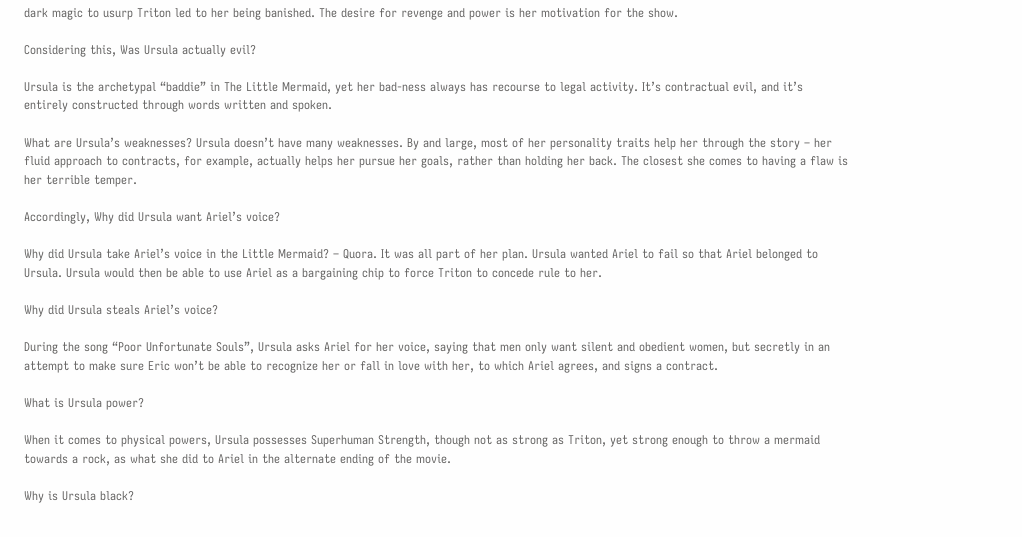dark magic to usurp Triton led to her being banished. The desire for revenge and power is her motivation for the show.

Considering this, Was Ursula actually evil?

Ursula is the archetypal “baddie” in The Little Mermaid, yet her bad-ness always has recourse to legal activity. It’s contractual evil, and it’s entirely constructed through words written and spoken.

What are Ursula’s weaknesses? Ursula doesn’t have many weaknesses. By and large, most of her personality traits help her through the story – her fluid approach to contracts, for example, actually helps her pursue her goals, rather than holding her back. The closest she comes to having a flaw is her terrible temper.

Accordingly, Why did Ursula want Ariel’s voice?

Why did Ursula take Ariel’s voice in the Little Mermaid? – Quora. It was all part of her plan. Ursula wanted Ariel to fail so that Ariel belonged to Ursula. Ursula would then be able to use Ariel as a bargaining chip to force Triton to concede rule to her.

Why did Ursula steals Ariel’s voice?

During the song “Poor Unfortunate Souls”, Ursula asks Ariel for her voice, saying that men only want silent and obedient women, but secretly in an attempt to make sure Eric won’t be able to recognize her or fall in love with her, to which Ariel agrees, and signs a contract.

What is Ursula power?

When it comes to physical powers, Ursula possesses Superhuman Strength, though not as strong as Triton, yet strong enough to throw a mermaid towards a rock, as what she did to Ariel in the alternate ending of the movie.

Why is Ursula black?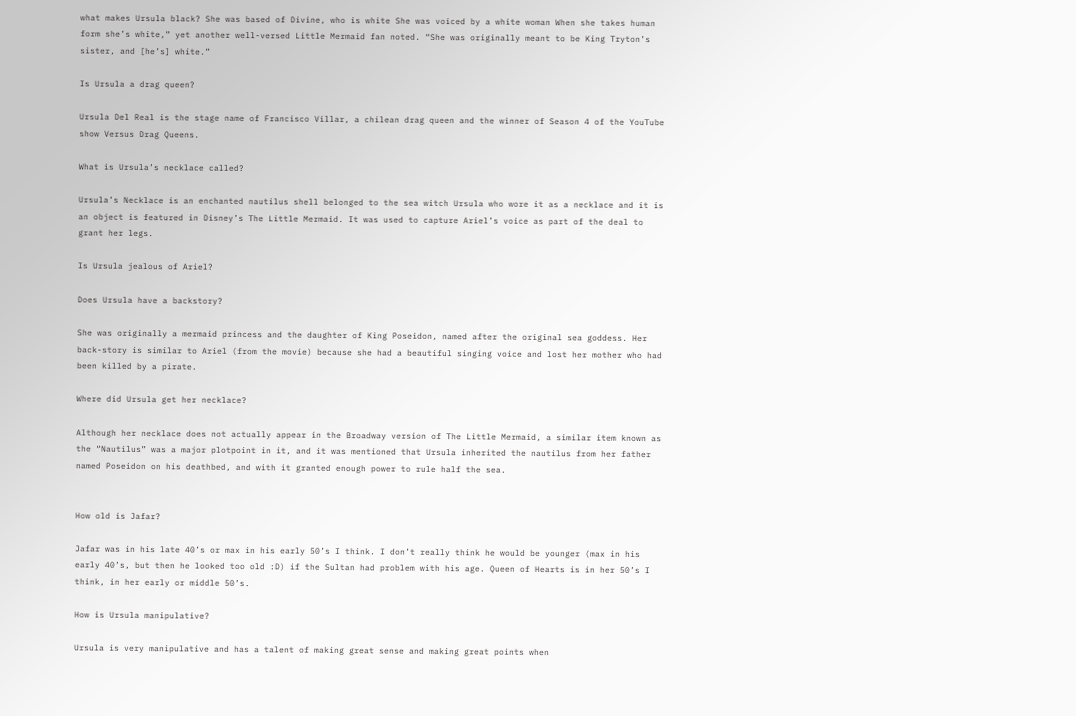what makes Ursula black? She was based of Divine, who is white She was voiced by a white woman When she takes human form she’s white,” yet another well-versed Little Mermaid fan noted. “She was originally meant to be King Tryton’s sister, and [he’s] white.”

Is Ursula a drag queen?

Ursula Del Real is the stage name of Francisco Villar, a chilean drag queen and the winner of Season 4 of the YouTube show Versus Drag Queens.

What is Ursula’s necklace called?

Ursula’s Necklace is an enchanted nautilus shell belonged to the sea witch Ursula who wore it as a necklace and it is an object is featured in Disney’s The Little Mermaid. It was used to capture Ariel’s voice as part of the deal to grant her legs.

Is Ursula jealous of Ariel?

Does Ursula have a backstory?

She was originally a mermaid princess and the daughter of King Poseidon, named after the original sea goddess. Her back-story is similar to Ariel (from the movie) because she had a beautiful singing voice and lost her mother who had been killed by a pirate.

Where did Ursula get her necklace?

Although her necklace does not actually appear in the Broadway version of The Little Mermaid, a similar item known as the “Nautilus” was a major plotpoint in it, and it was mentioned that Ursula inherited the nautilus from her father named Poseidon on his deathbed, and with it granted enough power to rule half the sea.


How old is Jafar?

Jafar was in his late 40’s or max in his early 50’s I think. I don’t really think he would be younger (max in his early 40’s, but then he looked too old :D) if the Sultan had problem with his age. Queen of Hearts is in her 50’s I think, in her early or middle 50’s.

How is Ursula manipulative?

Ursula is very manipulative and has a talent of making great sense and making great points when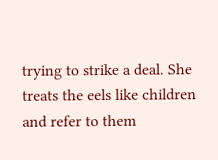trying to strike a deal. She treats the eels like children and refer to them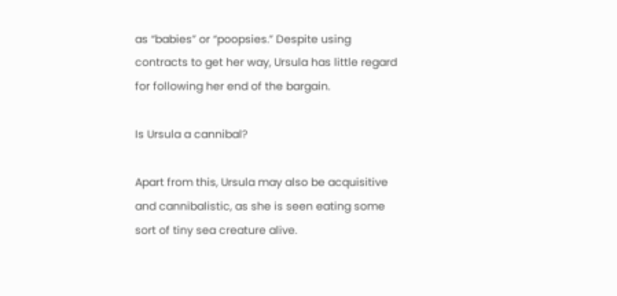as “babies” or “poopsies.” Despite using contracts to get her way, Ursula has little regard for following her end of the bargain.

Is Ursula a cannibal?

Apart from this, Ursula may also be acquisitive and cannibalistic, as she is seen eating some sort of tiny sea creature alive.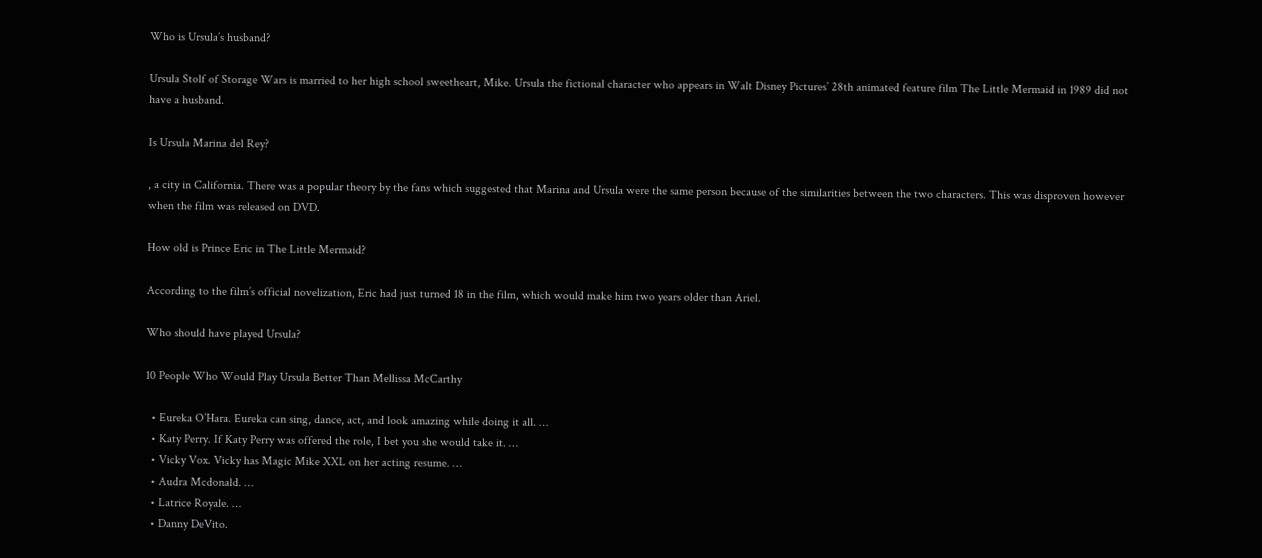Who is Ursula’s husband?

Ursula Stolf of Storage Wars is married to her high school sweetheart, Mike. Ursula the fictional character who appears in Walt Disney Pictures’ 28th animated feature film The Little Mermaid in 1989 did not have a husband.

Is Ursula Marina del Rey?

, a city in California. There was a popular theory by the fans which suggested that Marina and Ursula were the same person because of the similarities between the two characters. This was disproven however when the film was released on DVD.

How old is Prince Eric in The Little Mermaid?

According to the film’s official novelization, Eric had just turned 18 in the film, which would make him two years older than Ariel.

Who should have played Ursula?

10 People Who Would Play Ursula Better Than Mellissa McCarthy

  • Eureka O’Hara. Eureka can sing, dance, act, and look amazing while doing it all. …
  • Katy Perry. If Katy Perry was offered the role, I bet you she would take it. …
  • Vicky Vox. Vicky has Magic Mike XXL on her acting resume. …
  • Audra Mcdonald. …
  • Latrice Royale. …
  • Danny DeVito.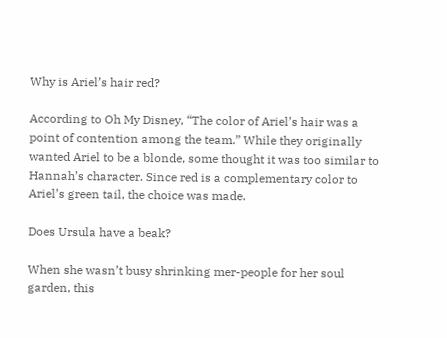Why is Ariel’s hair red?

According to Oh My Disney, “The color of Ariel’s hair was a point of contention among the team.” While they originally wanted Ariel to be a blonde, some thought it was too similar to Hannah’s character. Since red is a complementary color to Ariel’s green tail, the choice was made.

Does Ursula have a beak?

When she wasn’t busy shrinking mer-people for her soul garden, this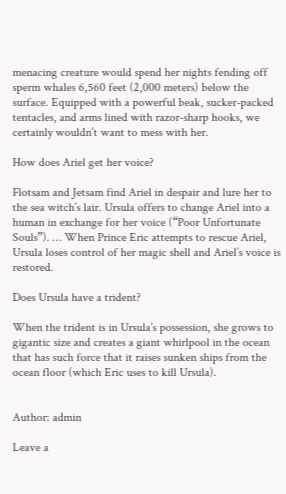menacing creature would spend her nights fending off sperm whales 6,560 feet (2,000 meters) below the surface. Equipped with a powerful beak, sucker-packed tentacles, and arms lined with razor-sharp hooks, we certainly wouldn’t want to mess with her.

How does Ariel get her voice?

Flotsam and Jetsam find Ariel in despair and lure her to the sea witch’s lair. Ursula offers to change Ariel into a human in exchange for her voice (“Poor Unfortunate Souls”). … When Prince Eric attempts to rescue Ariel, Ursula loses control of her magic shell and Ariel’s voice is restored.

Does Ursula have a trident?

When the trident is in Ursula’s possession, she grows to gigantic size and creates a giant whirlpool in the ocean that has such force that it raises sunken ships from the ocean floor (which Eric uses to kill Ursula).


Author: admin

Leave a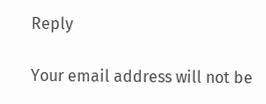Reply

Your email address will not be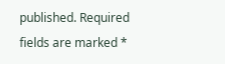published. Required fields are marked *